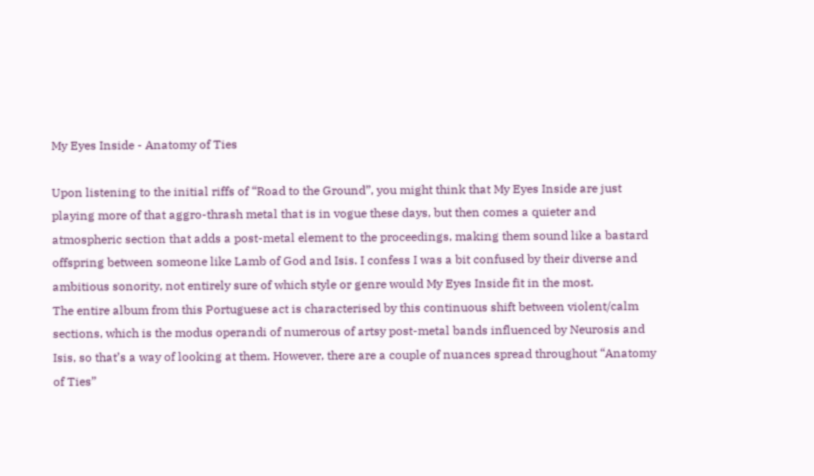My Eyes Inside - Anatomy of Ties

Upon listening to the initial riffs of “Road to the Ground”, you might think that My Eyes Inside are just playing more of that aggro-thrash metal that is in vogue these days, but then comes a quieter and atmospheric section that adds a post-metal element to the proceedings, making them sound like a bastard offspring between someone like Lamb of God and Isis. I confess I was a bit confused by their diverse and ambitious sonority, not entirely sure of which style or genre would My Eyes Inside fit in the most.
The entire album from this Portuguese act is characterised by this continuous shift between violent/calm sections, which is the modus operandi of numerous of artsy post-metal bands influenced by Neurosis and Isis, so that’s a way of looking at them. However, there are a couple of nuances spread throughout “Anatomy of Ties”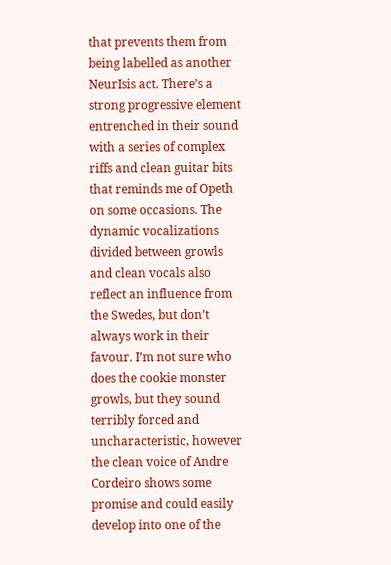that prevents them from being labelled as another NeurIsis act. There’s a strong progressive element entrenched in their sound with a series of complex riffs and clean guitar bits that reminds me of Opeth on some occasions. The dynamic vocalizations divided between growls and clean vocals also reflect an influence from the Swedes, but don’t always work in their favour. I’m not sure who does the cookie monster growls, but they sound terribly forced and uncharacteristic, however the clean voice of Andre Cordeiro shows some promise and could easily develop into one of the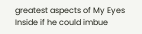greatest aspects of My Eyes Inside if he could imbue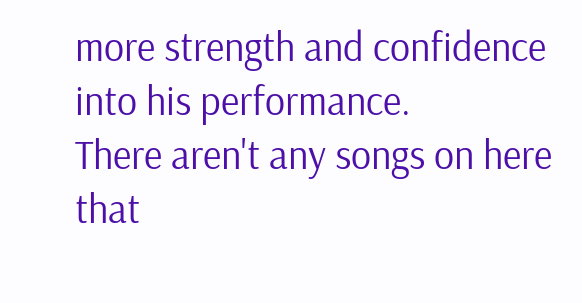more strength and confidence into his performance.
There aren't any songs on here that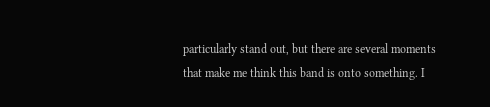particularly stand out, but there are several moments that make me think this band is onto something. I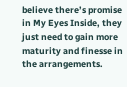believe there’s promise in My Eyes Inside, they just need to gain more maturity and finesse in the arrangements.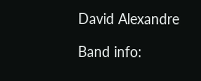David Alexandre

Band info: